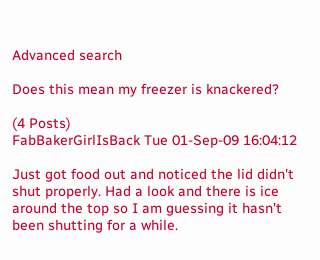Advanced search

Does this mean my freezer is knackered?

(4 Posts)
FabBakerGirlIsBack Tue 01-Sep-09 16:04:12

Just got food out and noticed the lid didn't shut properly. Had a look and there is ice around the top so I am guessing it hasn't been shutting for a while.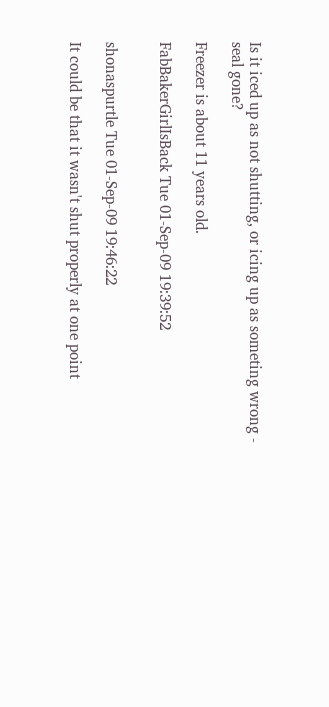Is it iced up as not shutting, or icing up as someting wrong - seal gone?

Freezer is about 11 years old.

FabBakerGirlIsBack Tue 01-Sep-09 19:39:52


shonaspurtle Tue 01-Sep-09 19:46:22

It could be that it wasn't shut properly at one point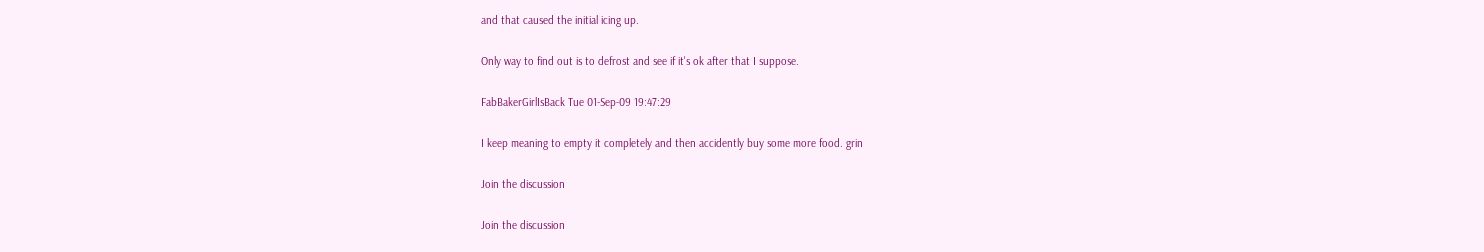and that caused the initial icing up.

Only way to find out is to defrost and see if it's ok after that I suppose.

FabBakerGirlIsBack Tue 01-Sep-09 19:47:29

I keep meaning to empty it completely and then accidently buy some more food. grin

Join the discussion

Join the discussion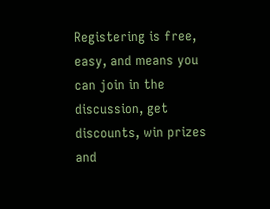Registering is free, easy, and means you can join in the discussion, get discounts, win prizes and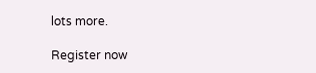lots more.

Register now